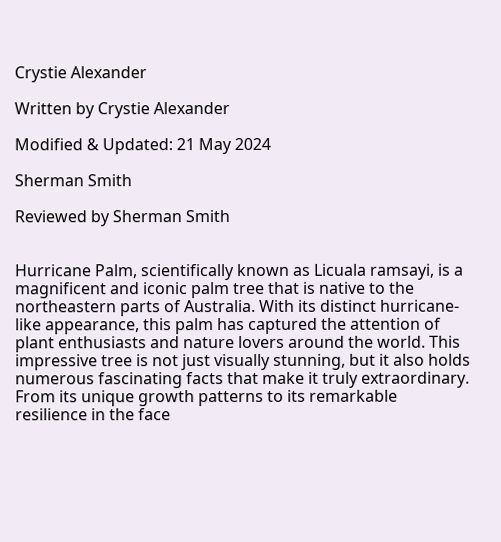Crystie Alexander

Written by Crystie Alexander

Modified & Updated: 21 May 2024

Sherman Smith

Reviewed by Sherman Smith


Hurricane Palm, scientifically known as Licuala ramsayi, is a magnificent and iconic palm tree that is native to the northeastern parts of Australia. With its distinct hurricane-like appearance, this palm has captured the attention of plant enthusiasts and nature lovers around the world. This impressive tree is not just visually stunning, but it also holds numerous fascinating facts that make it truly extraordinary. From its unique growth patterns to its remarkable resilience in the face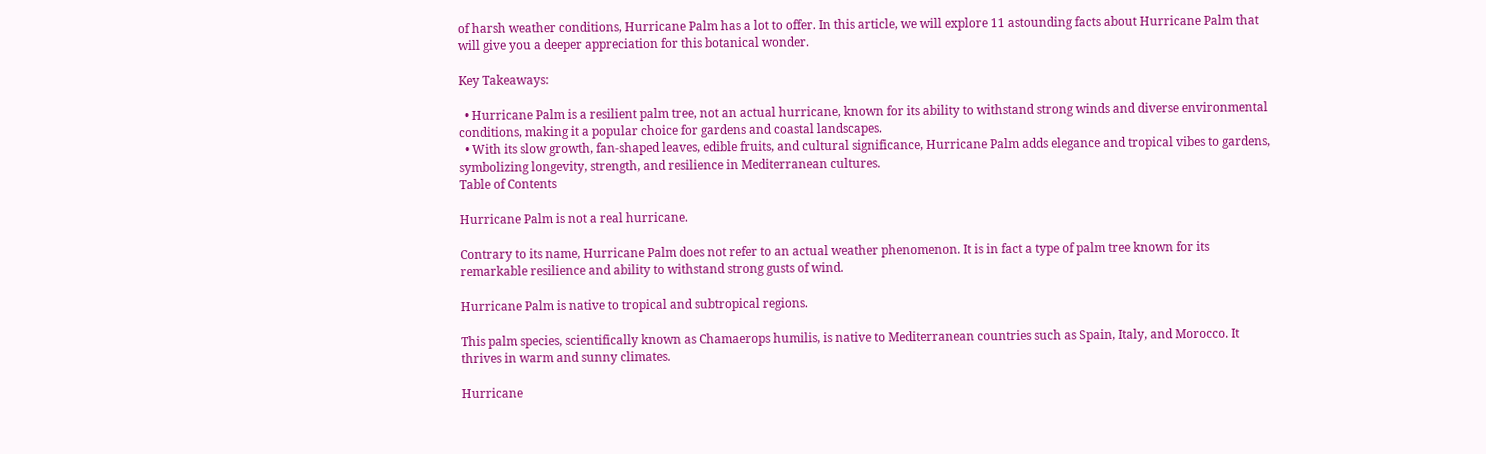of harsh weather conditions, Hurricane Palm has a lot to offer. In this article, we will explore 11 astounding facts about Hurricane Palm that will give you a deeper appreciation for this botanical wonder.

Key Takeaways:

  • Hurricane Palm is a resilient palm tree, not an actual hurricane, known for its ability to withstand strong winds and diverse environmental conditions, making it a popular choice for gardens and coastal landscapes.
  • With its slow growth, fan-shaped leaves, edible fruits, and cultural significance, Hurricane Palm adds elegance and tropical vibes to gardens, symbolizing longevity, strength, and resilience in Mediterranean cultures.
Table of Contents

Hurricane Palm is not a real hurricane.

Contrary to its name, Hurricane Palm does not refer to an actual weather phenomenon. It is in fact a type of palm tree known for its remarkable resilience and ability to withstand strong gusts of wind.

Hurricane Palm is native to tropical and subtropical regions.

This palm species, scientifically known as Chamaerops humilis, is native to Mediterranean countries such as Spain, Italy, and Morocco. It thrives in warm and sunny climates.

Hurricane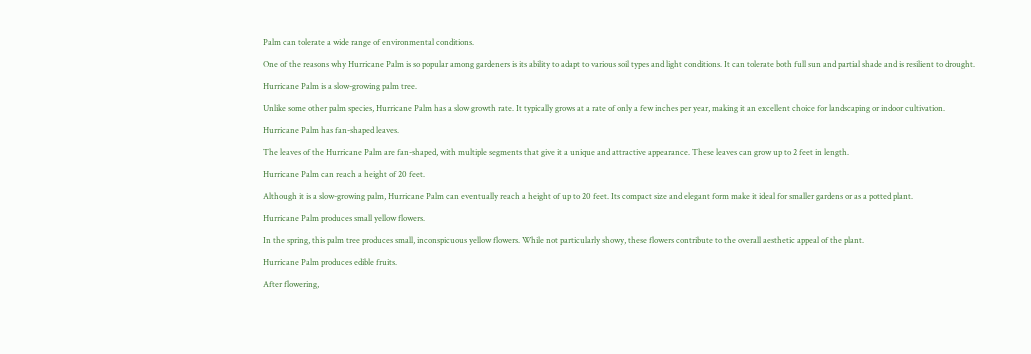Palm can tolerate a wide range of environmental conditions.

One of the reasons why Hurricane Palm is so popular among gardeners is its ability to adapt to various soil types and light conditions. It can tolerate both full sun and partial shade and is resilient to drought.

Hurricane Palm is a slow-growing palm tree.

Unlike some other palm species, Hurricane Palm has a slow growth rate. It typically grows at a rate of only a few inches per year, making it an excellent choice for landscaping or indoor cultivation.

Hurricane Palm has fan-shaped leaves.

The leaves of the Hurricane Palm are fan-shaped, with multiple segments that give it a unique and attractive appearance. These leaves can grow up to 2 feet in length.

Hurricane Palm can reach a height of 20 feet.

Although it is a slow-growing palm, Hurricane Palm can eventually reach a height of up to 20 feet. Its compact size and elegant form make it ideal for smaller gardens or as a potted plant.

Hurricane Palm produces small yellow flowers.

In the spring, this palm tree produces small, inconspicuous yellow flowers. While not particularly showy, these flowers contribute to the overall aesthetic appeal of the plant.

Hurricane Palm produces edible fruits.

After flowering,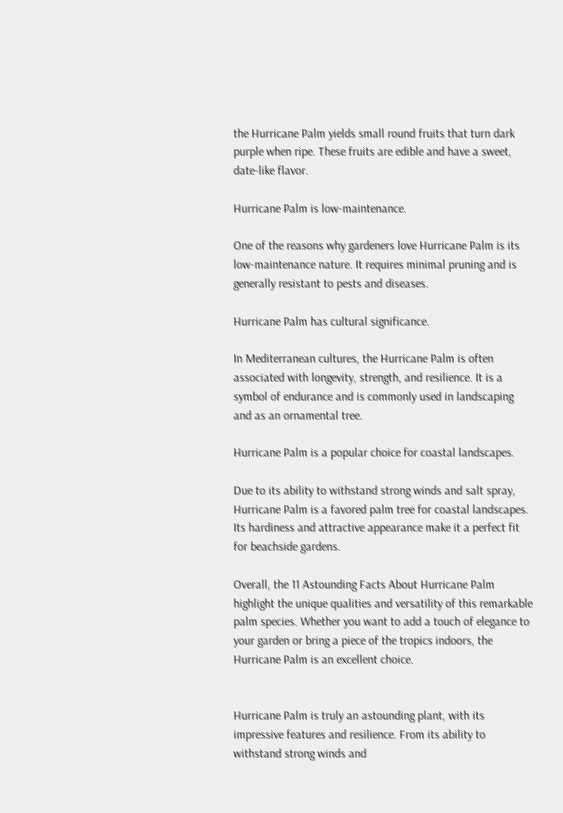the Hurricane Palm yields small round fruits that turn dark purple when ripe. These fruits are edible and have a sweet, date-like flavor.

Hurricane Palm is low-maintenance.

One of the reasons why gardeners love Hurricane Palm is its low-maintenance nature. It requires minimal pruning and is generally resistant to pests and diseases.

Hurricane Palm has cultural significance.

In Mediterranean cultures, the Hurricane Palm is often associated with longevity, strength, and resilience. It is a symbol of endurance and is commonly used in landscaping and as an ornamental tree.

Hurricane Palm is a popular choice for coastal landscapes.

Due to its ability to withstand strong winds and salt spray, Hurricane Palm is a favored palm tree for coastal landscapes. Its hardiness and attractive appearance make it a perfect fit for beachside gardens.

Overall, the 11 Astounding Facts About Hurricane Palm highlight the unique qualities and versatility of this remarkable palm species. Whether you want to add a touch of elegance to your garden or bring a piece of the tropics indoors, the Hurricane Palm is an excellent choice.


Hurricane Palm is truly an astounding plant, with its impressive features and resilience. From its ability to withstand strong winds and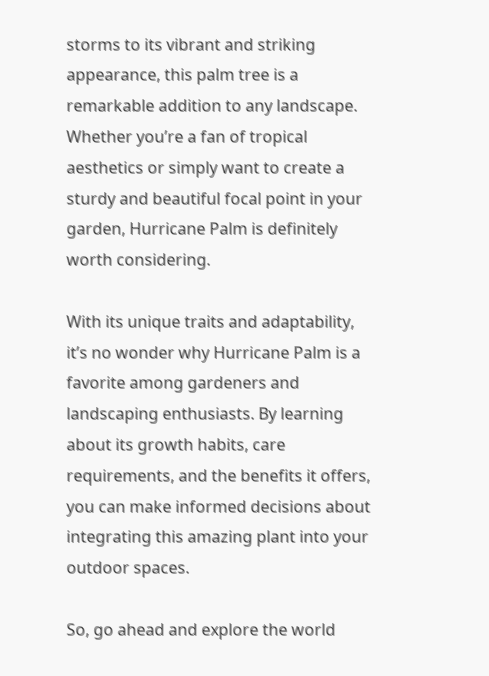storms to its vibrant and striking appearance, this palm tree is a remarkable addition to any landscape. Whether you’re a fan of tropical aesthetics or simply want to create a sturdy and beautiful focal point in your garden, Hurricane Palm is definitely worth considering.

With its unique traits and adaptability, it’s no wonder why Hurricane Palm is a favorite among gardeners and landscaping enthusiasts. By learning about its growth habits, care requirements, and the benefits it offers, you can make informed decisions about integrating this amazing plant into your outdoor spaces.

So, go ahead and explore the world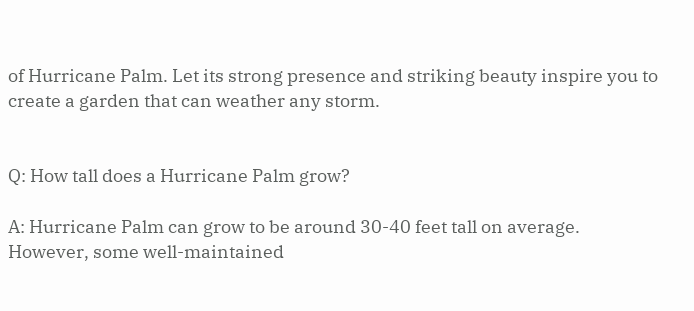of Hurricane Palm. Let its strong presence and striking beauty inspire you to create a garden that can weather any storm.


Q: How tall does a Hurricane Palm grow?

A: Hurricane Palm can grow to be around 30-40 feet tall on average. However, some well-maintained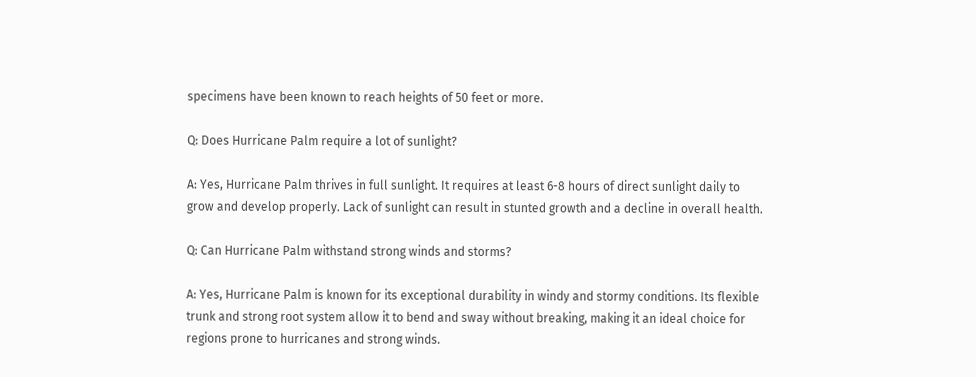specimens have been known to reach heights of 50 feet or more.

Q: Does Hurricane Palm require a lot of sunlight?

A: Yes, Hurricane Palm thrives in full sunlight. It requires at least 6-8 hours of direct sunlight daily to grow and develop properly. Lack of sunlight can result in stunted growth and a decline in overall health.

Q: Can Hurricane Palm withstand strong winds and storms?

A: Yes, Hurricane Palm is known for its exceptional durability in windy and stormy conditions. Its flexible trunk and strong root system allow it to bend and sway without breaking, making it an ideal choice for regions prone to hurricanes and strong winds.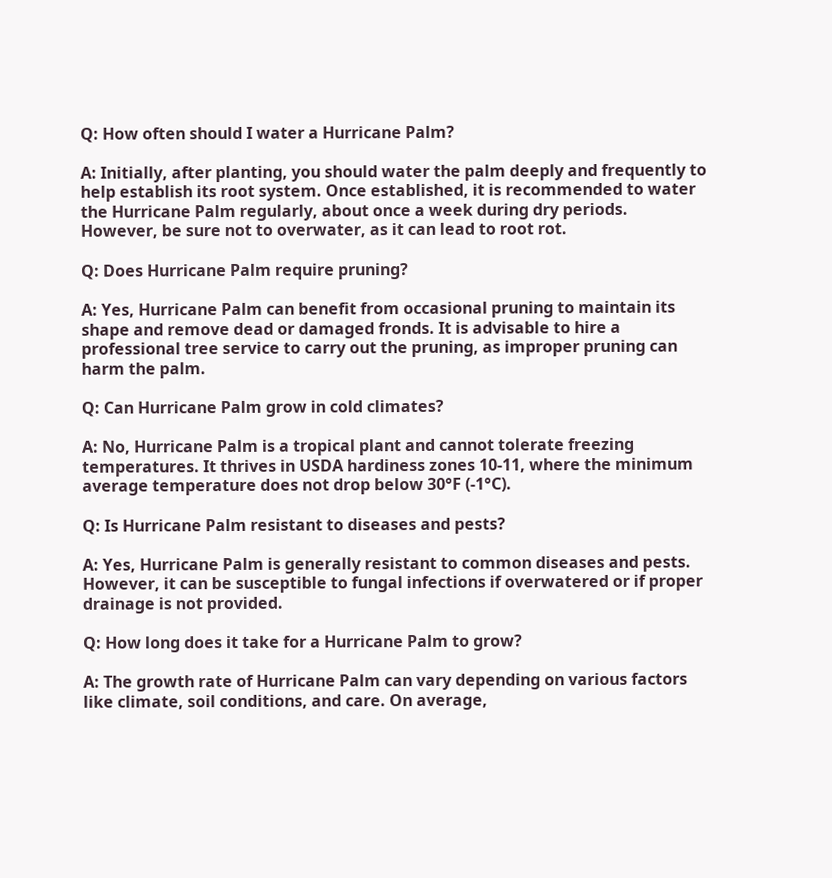Q: How often should I water a Hurricane Palm?

A: Initially, after planting, you should water the palm deeply and frequently to help establish its root system. Once established, it is recommended to water the Hurricane Palm regularly, about once a week during dry periods. However, be sure not to overwater, as it can lead to root rot.

Q: Does Hurricane Palm require pruning?

A: Yes, Hurricane Palm can benefit from occasional pruning to maintain its shape and remove dead or damaged fronds. It is advisable to hire a professional tree service to carry out the pruning, as improper pruning can harm the palm.

Q: Can Hurricane Palm grow in cold climates?

A: No, Hurricane Palm is a tropical plant and cannot tolerate freezing temperatures. It thrives in USDA hardiness zones 10-11, where the minimum average temperature does not drop below 30°F (-1°C).

Q: Is Hurricane Palm resistant to diseases and pests?

A: Yes, Hurricane Palm is generally resistant to common diseases and pests. However, it can be susceptible to fungal infections if overwatered or if proper drainage is not provided.

Q: How long does it take for a Hurricane Palm to grow?

A: The growth rate of Hurricane Palm can vary depending on various factors like climate, soil conditions, and care. On average,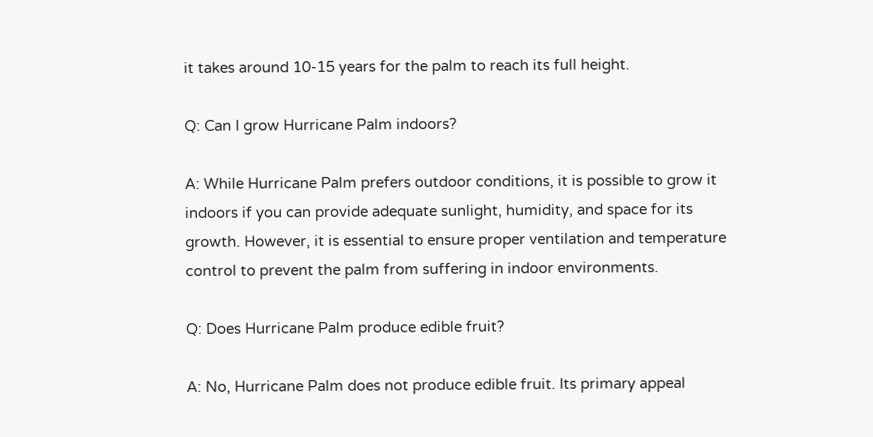it takes around 10-15 years for the palm to reach its full height.

Q: Can I grow Hurricane Palm indoors?

A: While Hurricane Palm prefers outdoor conditions, it is possible to grow it indoors if you can provide adequate sunlight, humidity, and space for its growth. However, it is essential to ensure proper ventilation and temperature control to prevent the palm from suffering in indoor environments.

Q: Does Hurricane Palm produce edible fruit?

A: No, Hurricane Palm does not produce edible fruit. Its primary appeal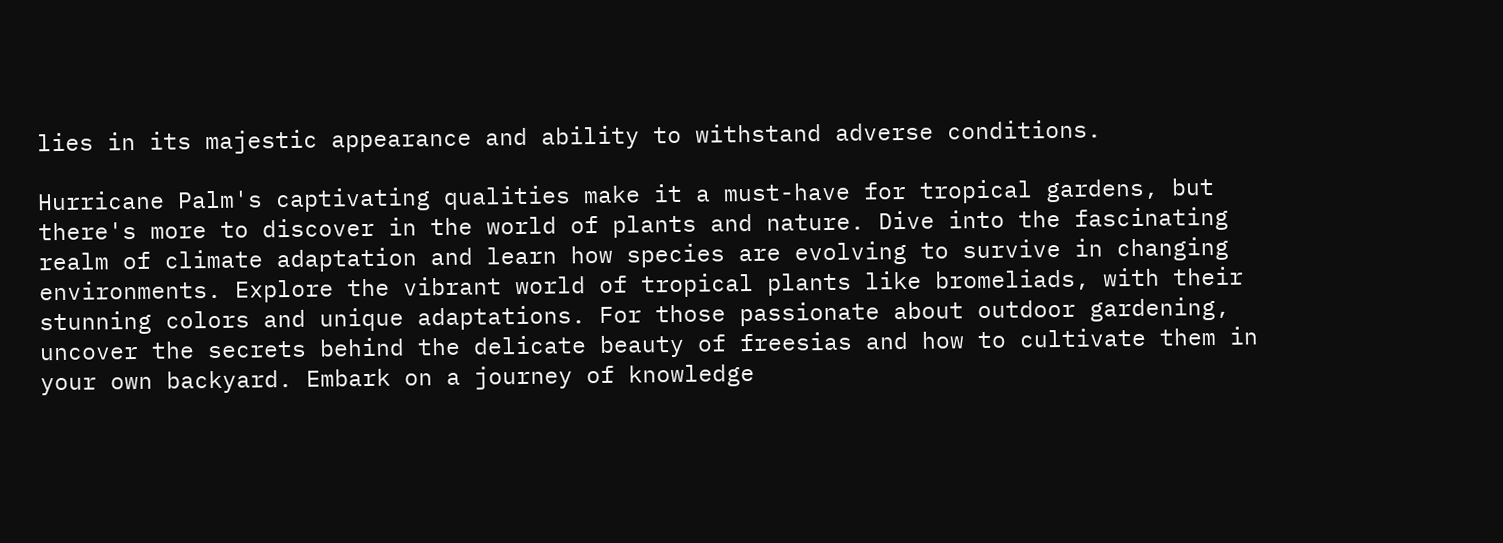lies in its majestic appearance and ability to withstand adverse conditions.

Hurricane Palm's captivating qualities make it a must-have for tropical gardens, but there's more to discover in the world of plants and nature. Dive into the fascinating realm of climate adaptation and learn how species are evolving to survive in changing environments. Explore the vibrant world of tropical plants like bromeliads, with their stunning colors and unique adaptations. For those passionate about outdoor gardening, uncover the secrets behind the delicate beauty of freesias and how to cultivate them in your own backyard. Embark on a journey of knowledge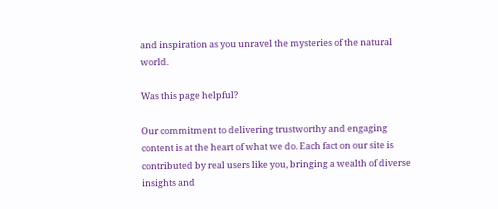and inspiration as you unravel the mysteries of the natural world.

Was this page helpful?

Our commitment to delivering trustworthy and engaging content is at the heart of what we do. Each fact on our site is contributed by real users like you, bringing a wealth of diverse insights and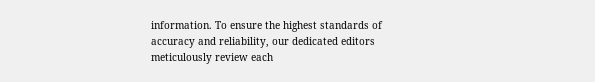information. To ensure the highest standards of accuracy and reliability, our dedicated editors meticulously review each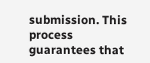submission. This process guarantees that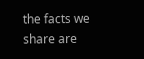the facts we share are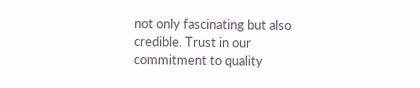not only fascinating but also credible. Trust in our commitment to quality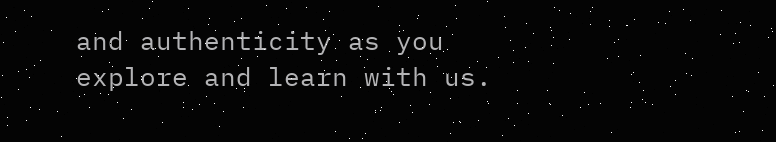and authenticity as you explore and learn with us.